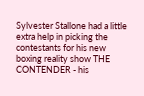Sylvester Stallone had a little extra help in picking the contestants for his new boxing reality show THE CONTENDER - his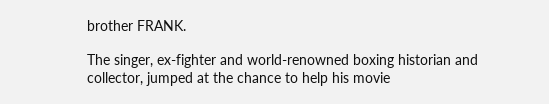brother FRANK.

The singer, ex-fighter and world-renowned boxing historian and collector, jumped at the chance to help his movie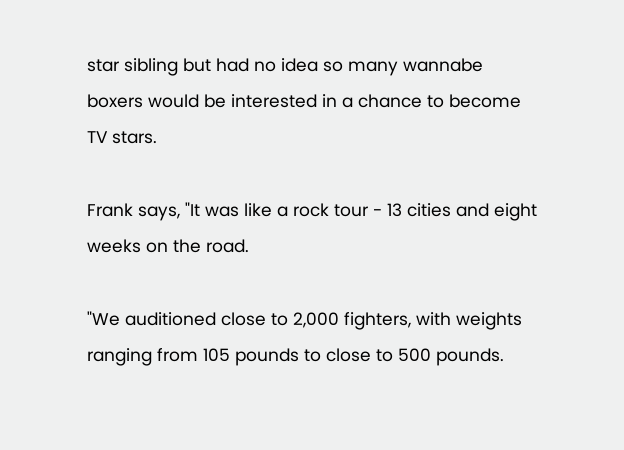star sibling but had no idea so many wannabe boxers would be interested in a chance to become TV stars.

Frank says, "It was like a rock tour - 13 cities and eight weeks on the road.

"We auditioned close to 2,000 fighters, with weights ranging from 105 pounds to close to 500 pounds.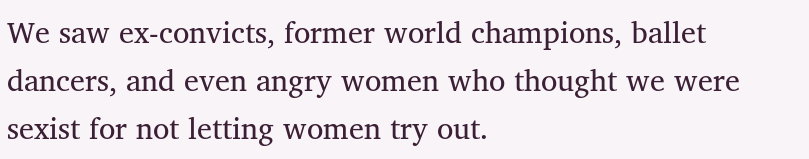We saw ex-convicts, former world champions, ballet dancers, and even angry women who thought we were sexist for not letting women try out.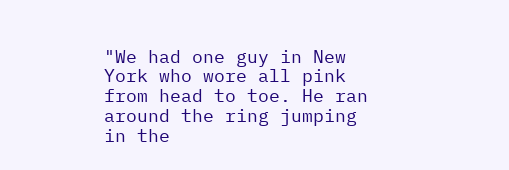"We had one guy in New York who wore all pink from head to toe. He ran around the ring jumping in the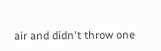air and didn't throw one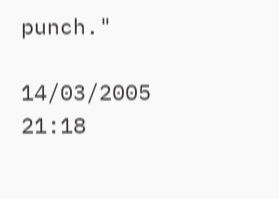punch."

14/03/2005 21:18